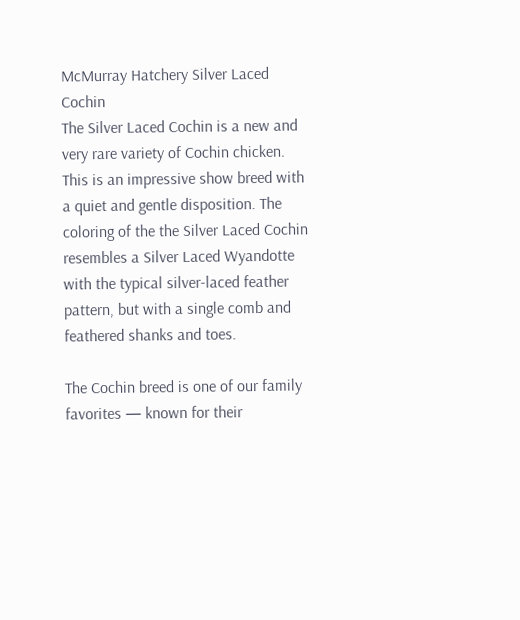McMurray Hatchery Silver Laced Cochin
The Silver Laced Cochin is a new and very rare variety of Cochin chicken. This is an impressive show breed with a quiet and gentle disposition. The coloring of the the Silver Laced Cochin resembles a Silver Laced Wyandotte with the typical silver-laced feather pattern, but with a single comb and feathered shanks and toes.

The Cochin breed is one of our family favorites — known for their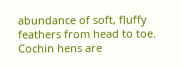abundance of soft, fluffy feathers from head to toe. Cochin hens are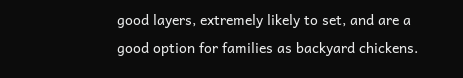good layers, extremely likely to set, and are a good option for families as backyard chickens.